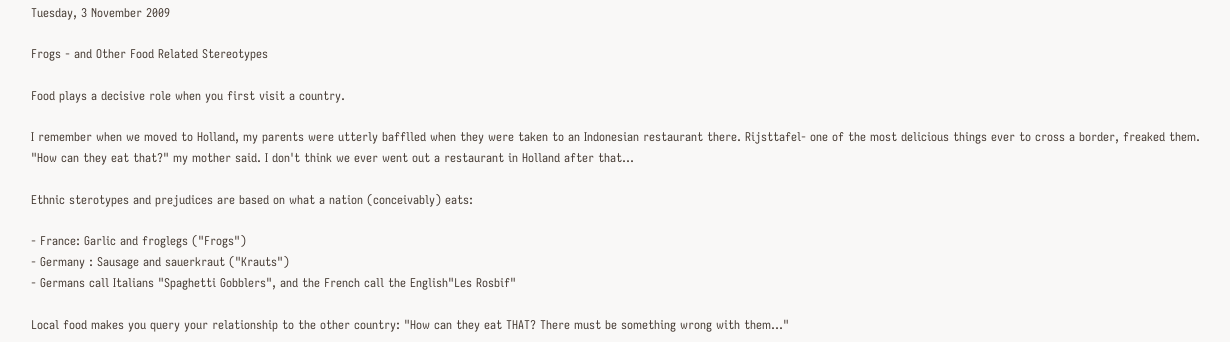Tuesday, 3 November 2009

Frogs - and Other Food Related Stereotypes

Food plays a decisive role when you first visit a country.

I remember when we moved to Holland, my parents were utterly bafflled when they were taken to an Indonesian restaurant there. Rijsttafel- one of the most delicious things ever to cross a border, freaked them. "How can they eat that?" my mother said. I don't think we ever went out a restaurant in Holland after that...

Ethnic sterotypes and prejudices are based on what a nation (conceivably) eats:

- France: Garlic and froglegs ("Frogs")
- Germany : Sausage and sauerkraut ("Krauts")
- Germans call Italians "Spaghetti Gobblers", and the French call the English"Les Rosbif"

Local food makes you query your relationship to the other country: "How can they eat THAT? There must be something wrong with them..."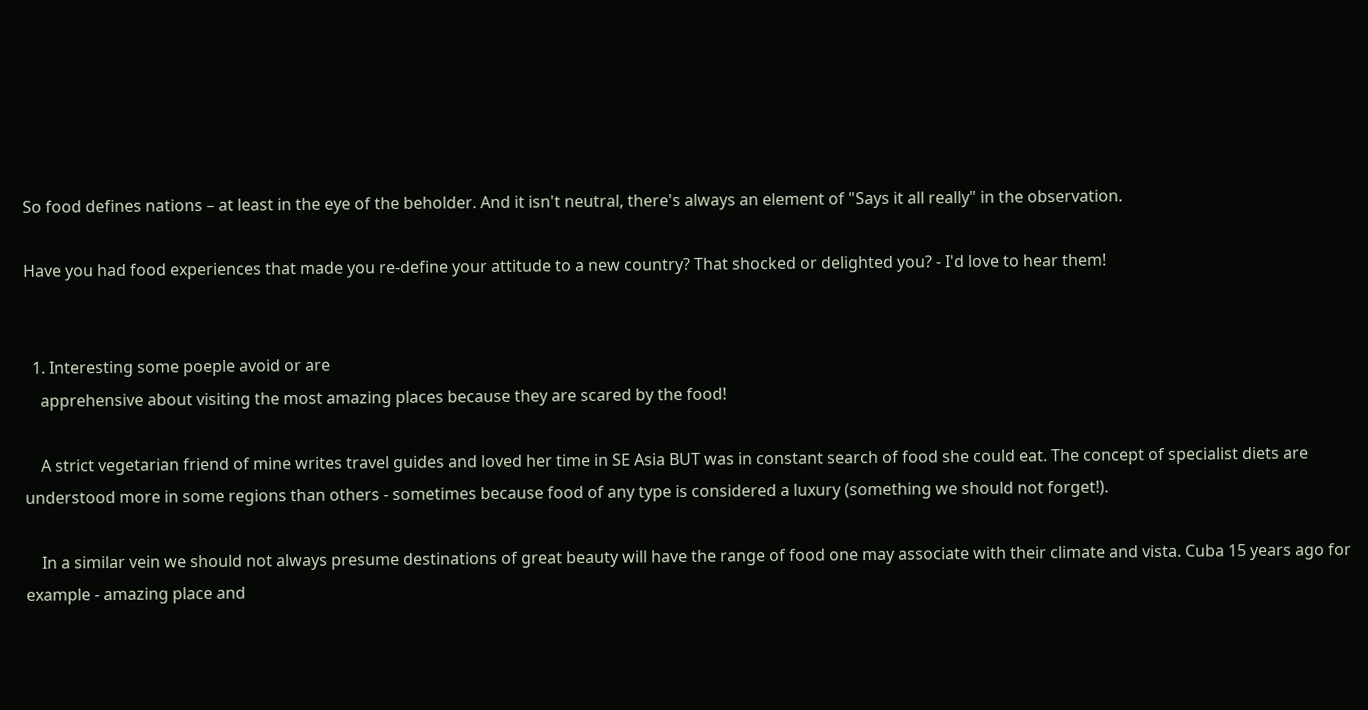So food defines nations – at least in the eye of the beholder. And it isn't neutral, there's always an element of "Says it all really" in the observation.

Have you had food experiences that made you re-define your attitude to a new country? That shocked or delighted you? - I'd love to hear them!


  1. Interesting some poeple avoid or are
    apprehensive about visiting the most amazing places because they are scared by the food!

    A strict vegetarian friend of mine writes travel guides and loved her time in SE Asia BUT was in constant search of food she could eat. The concept of specialist diets are understood more in some regions than others - sometimes because food of any type is considered a luxury (something we should not forget!).

    In a similar vein we should not always presume destinations of great beauty will have the range of food one may associate with their climate and vista. Cuba 15 years ago for example - amazing place and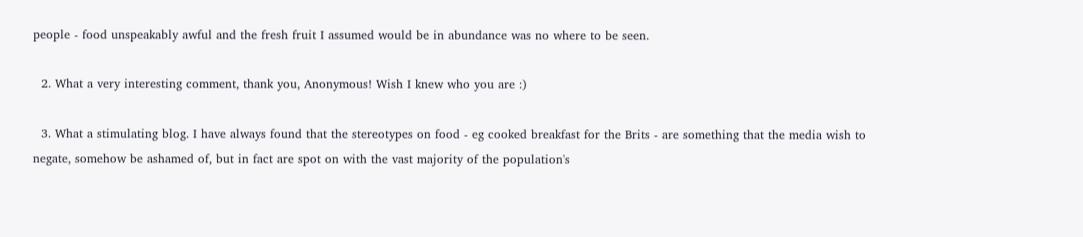people - food unspeakably awful and the fresh fruit I assumed would be in abundance was no where to be seen.

  2. What a very interesting comment, thank you, Anonymous! Wish I knew who you are :)

  3. What a stimulating blog. I have always found that the stereotypes on food - eg cooked breakfast for the Brits - are something that the media wish to negate, somehow be ashamed of, but in fact are spot on with the vast majority of the population's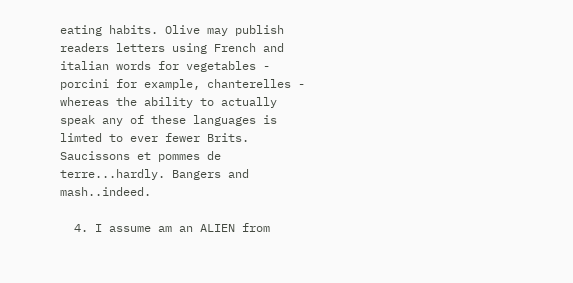eating habits. Olive may publish readers letters using French and italian words for vegetables - porcini for example, chanterelles - whereas the ability to actually speak any of these languages is limted to ever fewer Brits. Saucissons et pommes de terre...hardly. Bangers and mash..indeed.

  4. I assume am an ALIEN from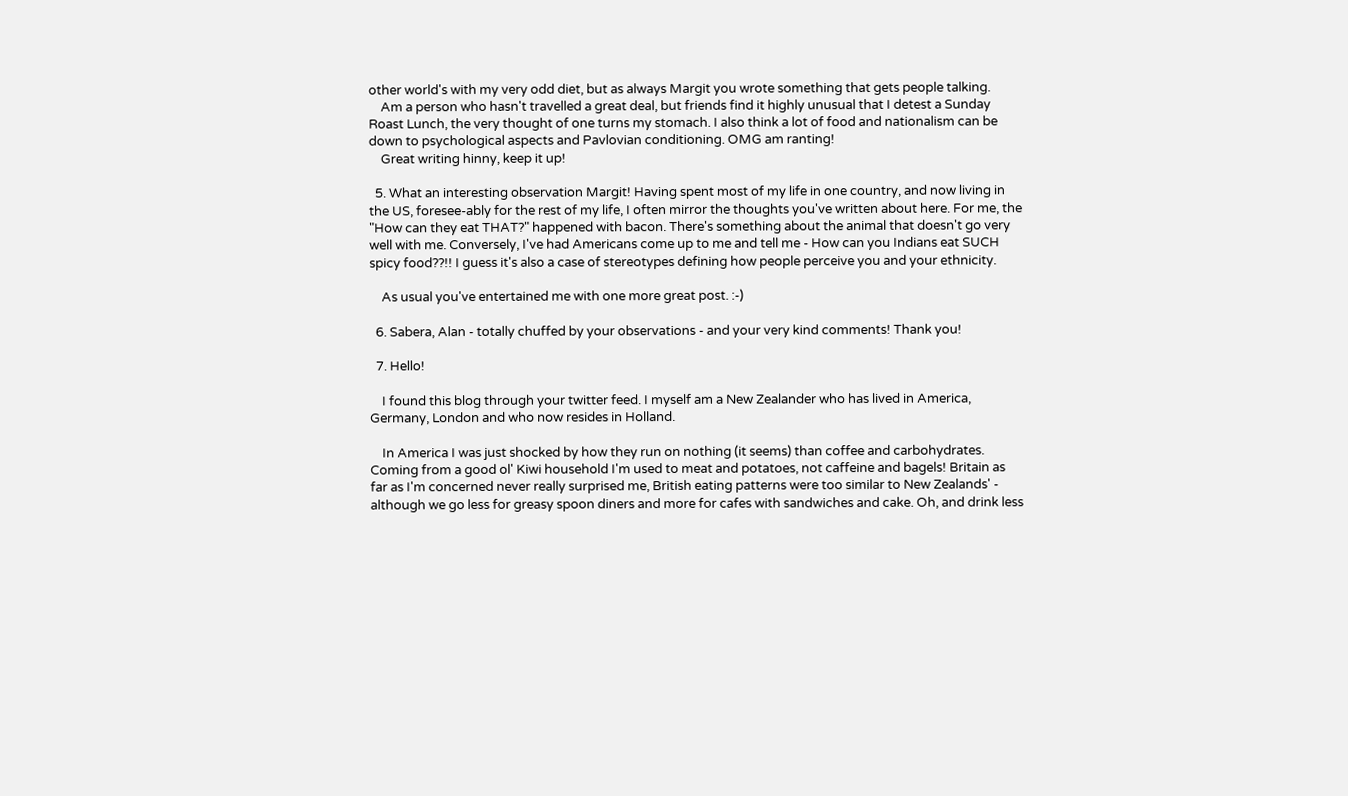other world's with my very odd diet, but as always Margit you wrote something that gets people talking.
    Am a person who hasn't travelled a great deal, but friends find it highly unusual that I detest a Sunday Roast Lunch, the very thought of one turns my stomach. I also think a lot of food and nationalism can be down to psychological aspects and Pavlovian conditioning. OMG am ranting!
    Great writing hinny, keep it up!

  5. What an interesting observation Margit! Having spent most of my life in one country, and now living in the US, foresee-ably for the rest of my life, I often mirror the thoughts you've written about here. For me, the "How can they eat THAT?" happened with bacon. There's something about the animal that doesn't go very well with me. Conversely, I've had Americans come up to me and tell me - How can you Indians eat SUCH spicy food??!! I guess it's also a case of stereotypes defining how people perceive you and your ethnicity.

    As usual you've entertained me with one more great post. :-)

  6. Sabera, Alan - totally chuffed by your observations - and your very kind comments! Thank you!

  7. Hello!

    I found this blog through your twitter feed. I myself am a New Zealander who has lived in America, Germany, London and who now resides in Holland.

    In America I was just shocked by how they run on nothing (it seems) than coffee and carbohydrates. Coming from a good ol' Kiwi household I'm used to meat and potatoes, not caffeine and bagels! Britain as far as I'm concerned never really surprised me, British eating patterns were too similar to New Zealands' - although we go less for greasy spoon diners and more for cafes with sandwiches and cake. Oh, and drink less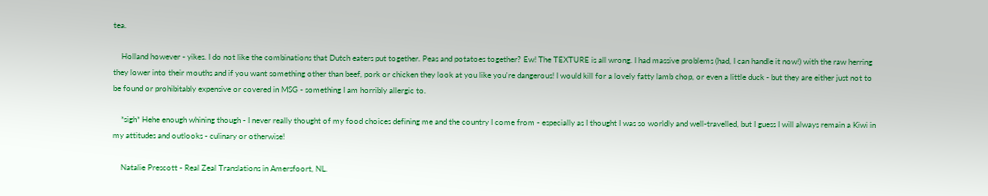tea.

    Holland however - yikes. I do not like the combinations that Dutch eaters put together. Peas and potatoes together? Ew! The TEXTURE is all wrong. I had massive problems (had, I can handle it now!) with the raw herring they lower into their mouths and if you want something other than beef, pork or chicken they look at you like you're dangerous! I would kill for a lovely fatty lamb chop, or even a little duck - but they are either just not to be found or prohibitably expensive or covered in MSG - something I am horribly allergic to.

    *sigh* Hehe enough whining though - I never really thought of my food choices defining me and the country I come from - especially as I thought I was so worldly and well-travelled, but I guess I will always remain a Kiwi in my attitudes and outlooks - culinary or otherwise!

    Natalie Prescott - Real Zeal Translations in Amersfoort, NL.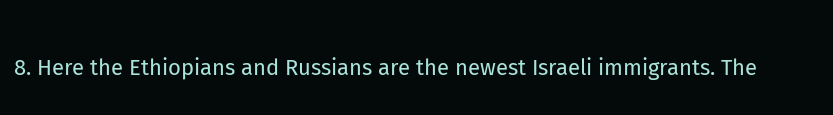8. Here the Ethiopians and Russians are the newest Israeli immigrants. The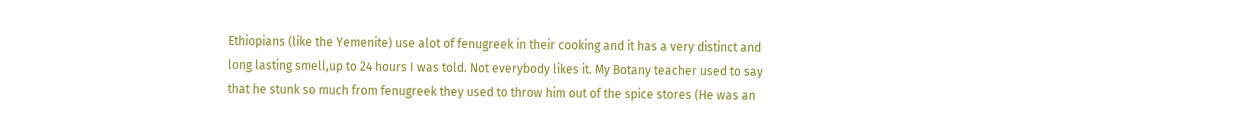Ethiopians (like the Yemenite) use alot of fenugreek in their cooking and it has a very distinct and long lasting smell,up to 24 hours I was told. Not everybody likes it. My Botany teacher used to say that he stunk so much from fenugreek they used to throw him out of the spice stores (He was an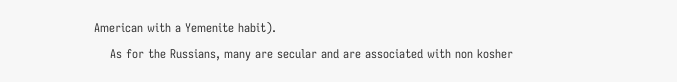American with a Yemenite habit).
    As for the Russians, many are secular and are associated with non kosher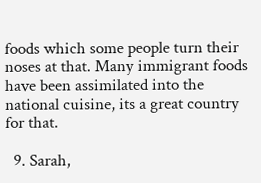foods which some people turn their noses at that. Many immigrant foods have been assimilated into the national cuisine, its a great country for that.

  9. Sarah,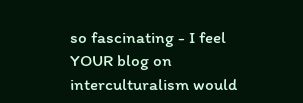so fascinating - I feel YOUR blog on interculturalism would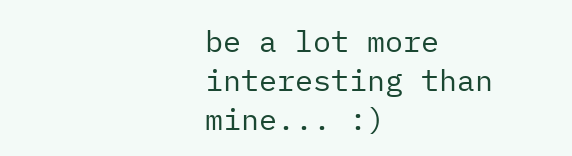be a lot more interesting than mine... :)